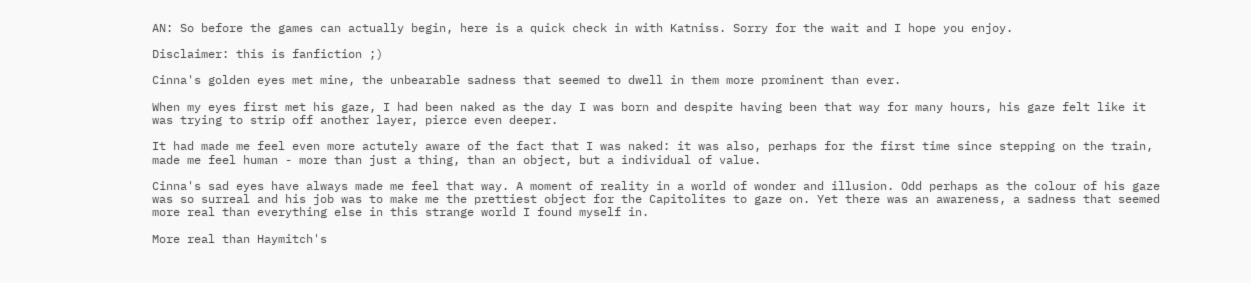AN: So before the games can actually begin, here is a quick check in with Katniss. Sorry for the wait and I hope you enjoy.

Disclaimer: this is fanfiction ;)

Cinna's golden eyes met mine, the unbearable sadness that seemed to dwell in them more prominent than ever.

When my eyes first met his gaze, I had been naked as the day I was born and despite having been that way for many hours, his gaze felt like it was trying to strip off another layer, pierce even deeper.

It had made me feel even more actutely aware of the fact that I was naked: it was also, perhaps for the first time since stepping on the train, made me feel human - more than just a thing, than an object, but a individual of value.

Cinna's sad eyes have always made me feel that way. A moment of reality in a world of wonder and illusion. Odd perhaps as the colour of his gaze was so surreal and his job was to make me the prettiest object for the Capitolites to gaze on. Yet there was an awareness, a sadness that seemed more real than everything else in this strange world I found myself in.

More real than Haymitch's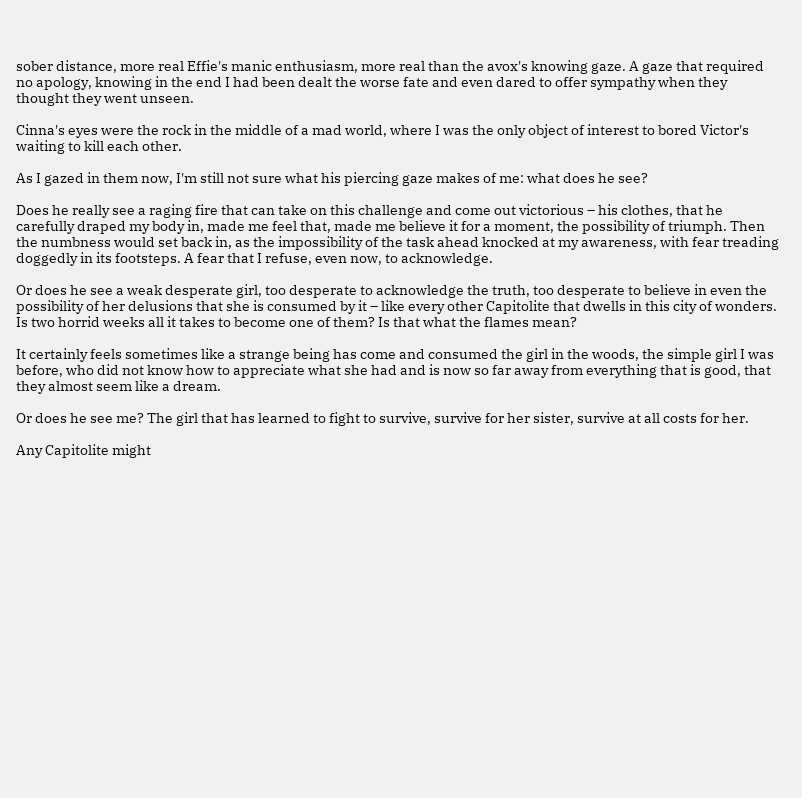sober distance, more real Effie's manic enthusiasm, more real than the avox's knowing gaze. A gaze that required no apology, knowing in the end I had been dealt the worse fate and even dared to offer sympathy when they thought they went unseen.

Cinna's eyes were the rock in the middle of a mad world, where I was the only object of interest to bored Victor's waiting to kill each other.

As I gazed in them now, I'm still not sure what his piercing gaze makes of me: what does he see?

Does he really see a raging fire that can take on this challenge and come out victorious – his clothes, that he carefully draped my body in, made me feel that, made me believe it for a moment, the possibility of triumph. Then the numbness would set back in, as the impossibility of the task ahead knocked at my awareness, with fear treading doggedly in its footsteps. A fear that I refuse, even now, to acknowledge.

Or does he see a weak desperate girl, too desperate to acknowledge the truth, too desperate to believe in even the possibility of her delusions that she is consumed by it – like every other Capitolite that dwells in this city of wonders. Is two horrid weeks all it takes to become one of them? Is that what the flames mean?

It certainly feels sometimes like a strange being has come and consumed the girl in the woods, the simple girl I was before, who did not know how to appreciate what she had and is now so far away from everything that is good, that they almost seem like a dream.

Or does he see me? The girl that has learned to fight to survive, survive for her sister, survive at all costs for her.

Any Capitolite might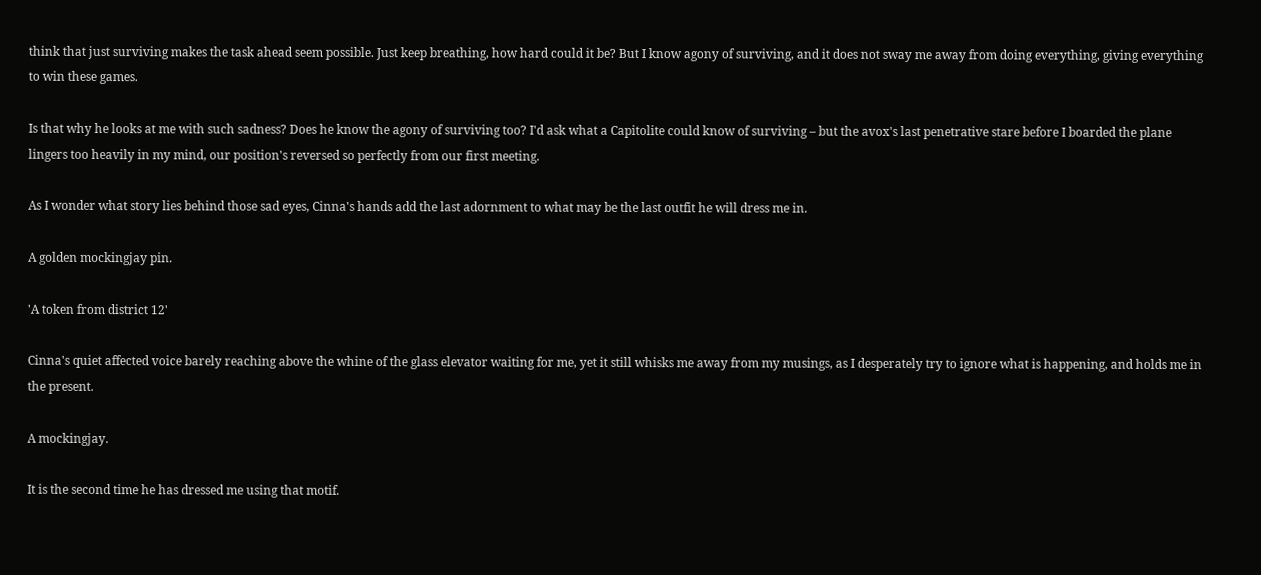think that just surviving makes the task ahead seem possible. Just keep breathing, how hard could it be? But I know agony of surviving, and it does not sway me away from doing everything, giving everything to win these games.

Is that why he looks at me with such sadness? Does he know the agony of surviving too? I'd ask what a Capitolite could know of surviving – but the avox's last penetrative stare before I boarded the plane lingers too heavily in my mind, our position's reversed so perfectly from our first meeting.

As I wonder what story lies behind those sad eyes, Cinna's hands add the last adornment to what may be the last outfit he will dress me in.

A golden mockingjay pin.

'A token from district 12'

Cinna's quiet affected voice barely reaching above the whine of the glass elevator waiting for me, yet it still whisks me away from my musings, as I desperately try to ignore what is happening, and holds me in the present.

A mockingjay.

It is the second time he has dressed me using that motif.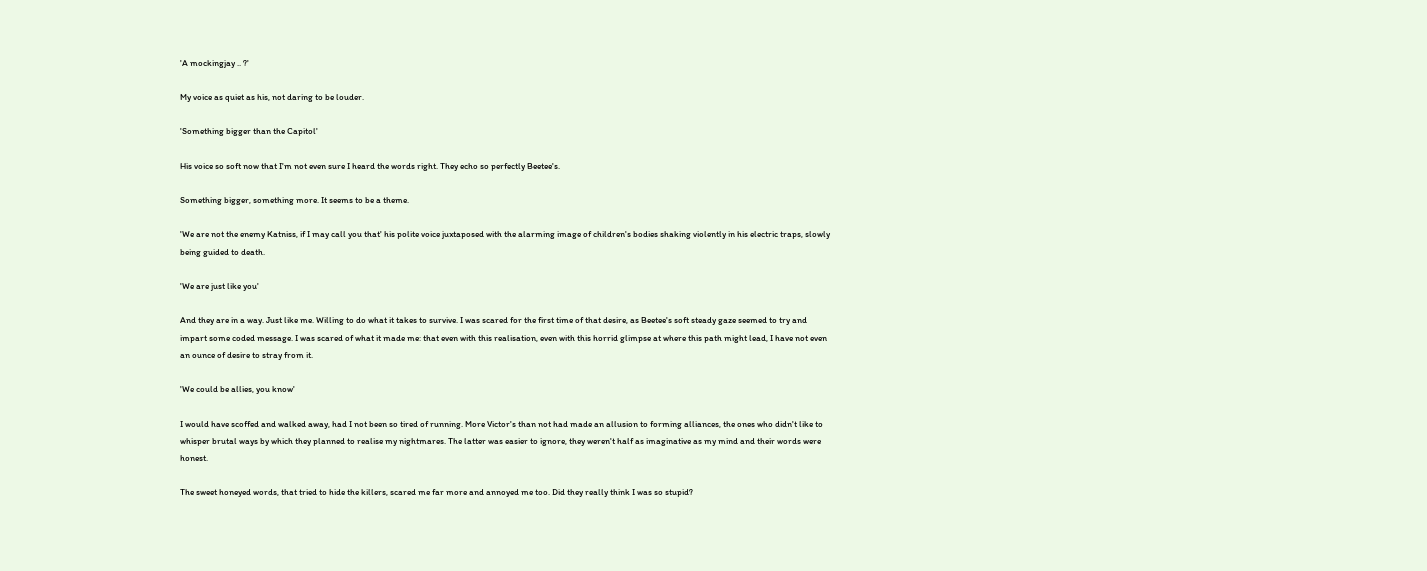'A mockingjay .. ?'

My voice as quiet as his, not daring to be louder.

'Something bigger than the Capitol'

His voice so soft now that I'm not even sure I heard the words right. They echo so perfectly Beetee's.

Something bigger, something more. It seems to be a theme.

'We are not the enemy Katniss, if I may call you that' his polite voice juxtaposed with the alarming image of children's bodies shaking violently in his electric traps, slowly being guided to death.

'We are just like you'

And they are in a way. Just like me. Willing to do what it takes to survive. I was scared for the first time of that desire, as Beetee's soft steady gaze seemed to try and impart some coded message. I was scared of what it made me: that even with this realisation, even with this horrid glimpse at where this path might lead, I have not even an ounce of desire to stray from it.

'We could be allies, you know'

I would have scoffed and walked away, had I not been so tired of running. More Victor's than not had made an allusion to forming alliances, the ones who didn't like to whisper brutal ways by which they planned to realise my nightmares. The latter was easier to ignore, they weren't half as imaginative as my mind and their words were honest.

The sweet honeyed words, that tried to hide the killers, scared me far more and annoyed me too. Did they really think I was so stupid?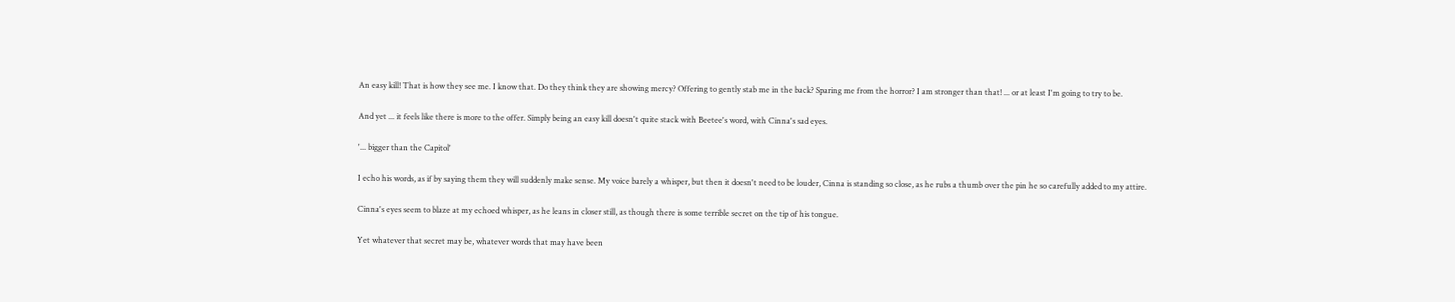An easy kill! That is how they see me. I know that. Do they think they are showing mercy? Offering to gently stab me in the back? Sparing me from the horror? I am stronger than that! ... or at least I'm going to try to be.

And yet ... it feels like there is more to the offer. Simply being an easy kill doesn't quite stack with Beetee's word, with Cinna's sad eyes.

'... bigger than the Capitol'

I echo his words, as if by saying them they will suddenly make sense. My voice barely a whisper, but then it doesn't need to be louder, Cinna is standing so close, as he rubs a thumb over the pin he so carefully added to my attire.

Cinna's eyes seem to blaze at my echoed whisper, as he leans in closer still, as though there is some terrible secret on the tip of his tongue.

Yet whatever that secret may be, whatever words that may have been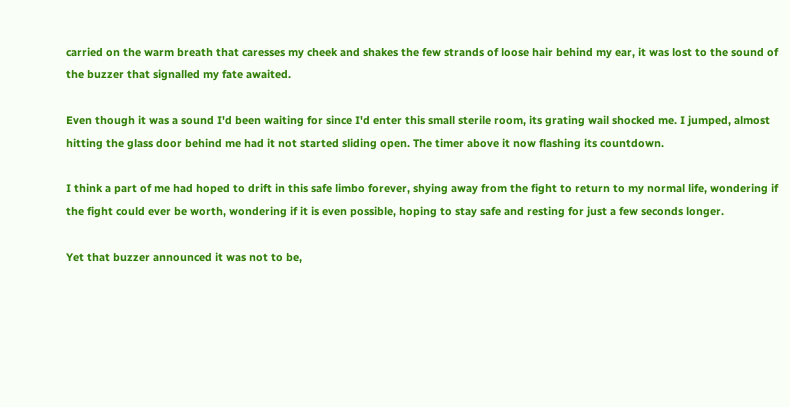carried on the warm breath that caresses my cheek and shakes the few strands of loose hair behind my ear, it was lost to the sound of the buzzer that signalled my fate awaited.

Even though it was a sound I'd been waiting for since I'd enter this small sterile room, its grating wail shocked me. I jumped, almost hitting the glass door behind me had it not started sliding open. The timer above it now flashing its countdown.

I think a part of me had hoped to drift in this safe limbo forever, shying away from the fight to return to my normal life, wondering if the fight could ever be worth, wondering if it is even possible, hoping to stay safe and resting for just a few seconds longer.

Yet that buzzer announced it was not to be,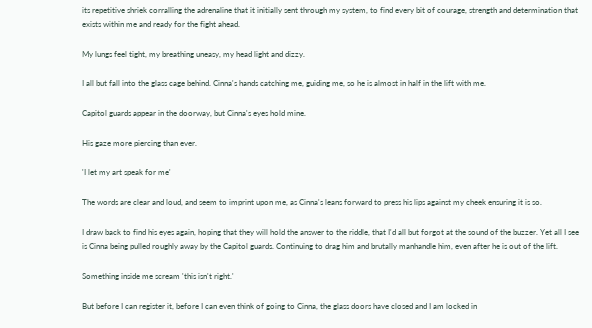its repetitive shriek corralling the adrenaline that it initially sent through my system, to find every bit of courage, strength and determination that exists within me and ready for the fight ahead.

My lungs feel tight, my breathing uneasy, my head light and dizzy.

I all but fall into the glass cage behind. Cinna's hands catching me, guiding me, so he is almost in half in the lift with me.

Capitol guards appear in the doorway, but Cinna's eyes hold mine.

His gaze more piercing than ever.

'I let my art speak for me'

The words are clear and loud, and seem to imprint upon me, as Cinna's leans forward to press his lips against my cheek ensuring it is so.

I draw back to find his eyes again, hoping that they will hold the answer to the riddle, that I'd all but forgot at the sound of the buzzer. Yet all I see is Cinna being pulled roughly away by the Capitol guards. Continuing to drag him and brutally manhandle him, even after he is out of the lift.

Something inside me scream 'this isn't right.'

But before I can register it, before I can even think of going to Cinna, the glass doors have closed and I am locked in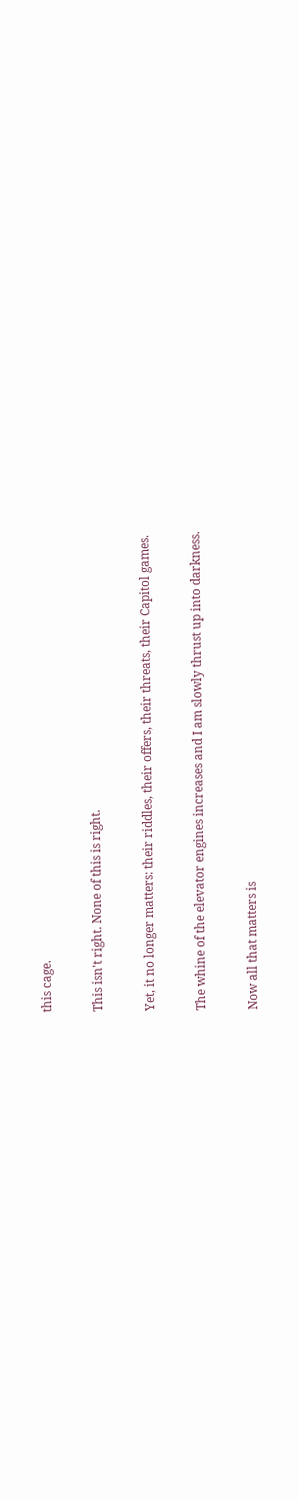this cage.

This isn't right. None of this is right.

Yet, it no longer matters: their riddles, their offers, their threats, their Capitol games.

The whine of the elevator engines increases and I am slowly thrust up into darkness.

Now all that matters is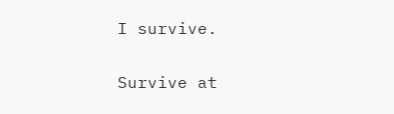I survive.

Survive at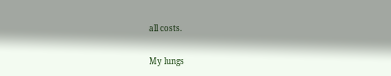all costs.

My lungs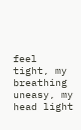feel tight, my breathing uneasy, my head light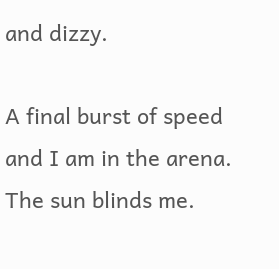and dizzy.

A final burst of speed and I am in the arena. The sun blinds me.